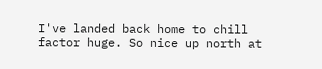I've landed back home to chill factor huge. So nice up north at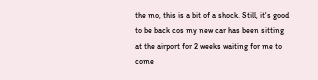the mo, this is a bit of a shock. Still, it's good to be back cos my new car has been sitting at the airport for 2 weeks waiting for me to come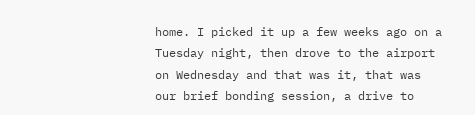home. I picked it up a few weeks ago on a Tuesday night, then drove to the airport on Wednesday and that was it, that was our brief bonding session, a drive to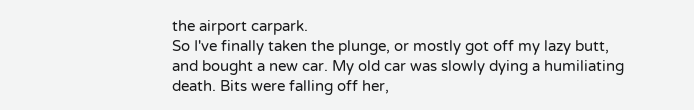the airport carpark.
So I've finally taken the plunge, or mostly got off my lazy butt, and bought a new car. My old car was slowly dying a humiliating death. Bits were falling off her,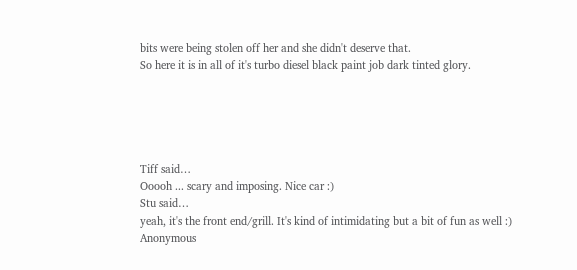bits were being stolen off her and she didn't deserve that.
So here it is in all of it's turbo diesel black paint job dark tinted glory.





Tiff said…
Ooooh ... scary and imposing. Nice car :)
Stu said…
yeah, it's the front end/grill. It's kind of intimidating but a bit of fun as well :)
Anonymous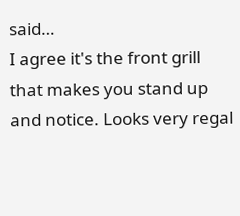said…
I agree it's the front grill that makes you stand up and notice. Looks very regal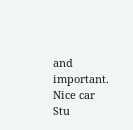and important.
Nice car Stu